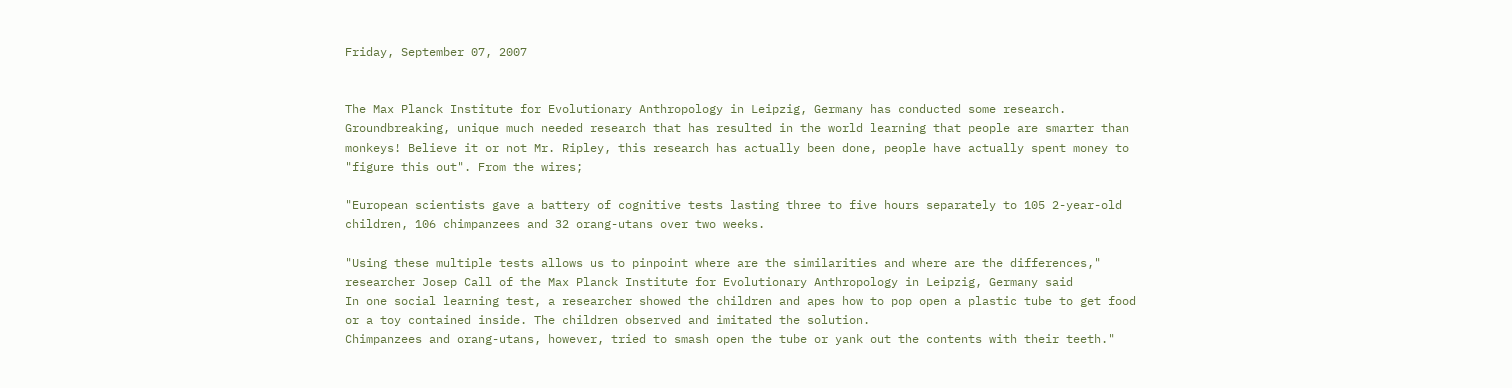Friday, September 07, 2007


The Max Planck Institute for Evolutionary Anthropology in Leipzig, Germany has conducted some research. Groundbreaking, unique much needed research that has resulted in the world learning that people are smarter than monkeys! Believe it or not Mr. Ripley, this research has actually been done, people have actually spent money to "figure this out". From the wires;

"European scientists gave a battery of cognitive tests lasting three to five hours separately to 105 2-year-old children, 106 chimpanzees and 32 orang-utans over two weeks.

"Using these multiple tests allows us to pinpoint where are the similarities and where are the differences," researcher Josep Call of the Max Planck Institute for Evolutionary Anthropology in Leipzig, Germany said
In one social learning test, a researcher showed the children and apes how to pop open a plastic tube to get food or a toy contained inside. The children observed and imitated the solution.
Chimpanzees and orang-utans, however, tried to smash open the tube or yank out the contents with their teeth."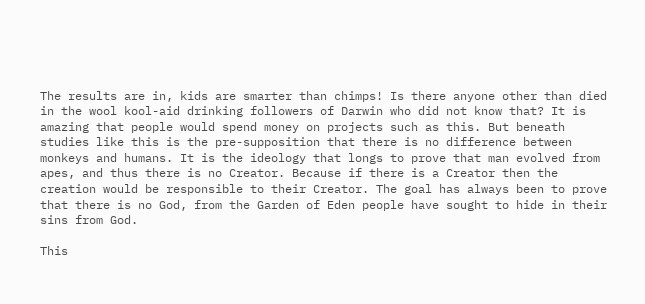The results are in, kids are smarter than chimps! Is there anyone other than died in the wool kool-aid drinking followers of Darwin who did not know that? It is amazing that people would spend money on projects such as this. But beneath studies like this is the pre-supposition that there is no difference between monkeys and humans. It is the ideology that longs to prove that man evolved from apes, and thus there is no Creator. Because if there is a Creator then the creation would be responsible to their Creator. The goal has always been to prove that there is no God, from the Garden of Eden people have sought to hide in their sins from God.

This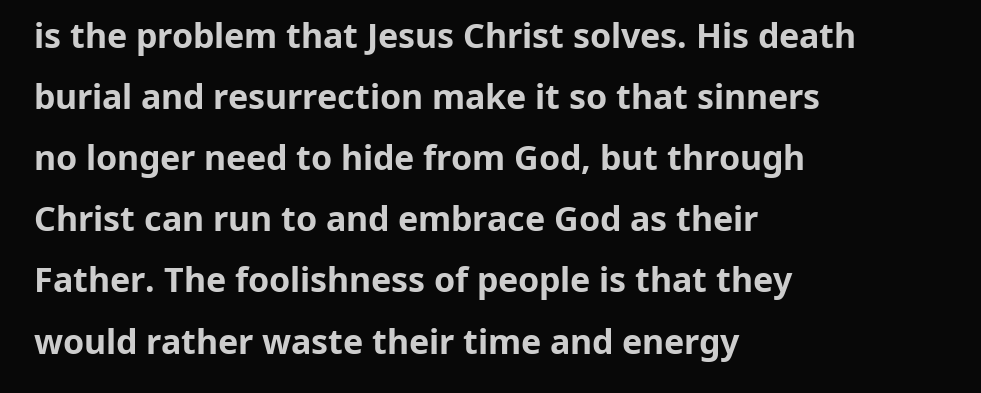is the problem that Jesus Christ solves. His death burial and resurrection make it so that sinners no longer need to hide from God, but through Christ can run to and embrace God as their Father. The foolishness of people is that they would rather waste their time and energy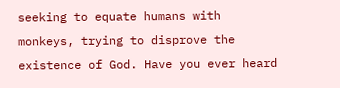seeking to equate humans with monkeys, trying to disprove the existence of God. Have you ever heard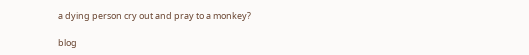a dying person cry out and pray to a monkey?

blog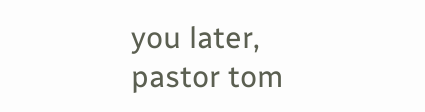you later,
pastor tom